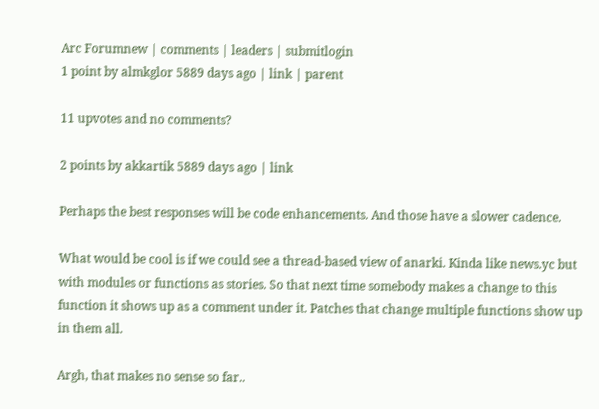Arc Forumnew | comments | leaders | submitlogin
1 point by almkglor 5889 days ago | link | parent

11 upvotes and no comments?

2 points by akkartik 5889 days ago | link

Perhaps the best responses will be code enhancements. And those have a slower cadence.

What would be cool is if we could see a thread-based view of anarki. Kinda like news.yc but with modules or functions as stories. So that next time somebody makes a change to this function it shows up as a comment under it. Patches that change multiple functions show up in them all.

Argh, that makes no sense so far..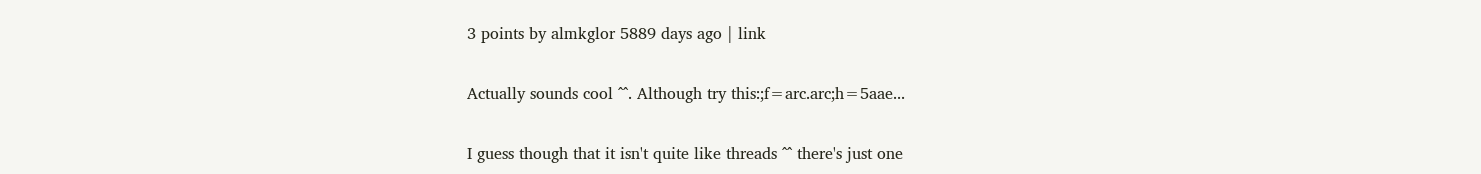3 points by almkglor 5889 days ago | link

Actually sounds cool ^^. Although try this:;f=arc.arc;h=5aae...

I guess though that it isn't quite like threads ^^ there's just one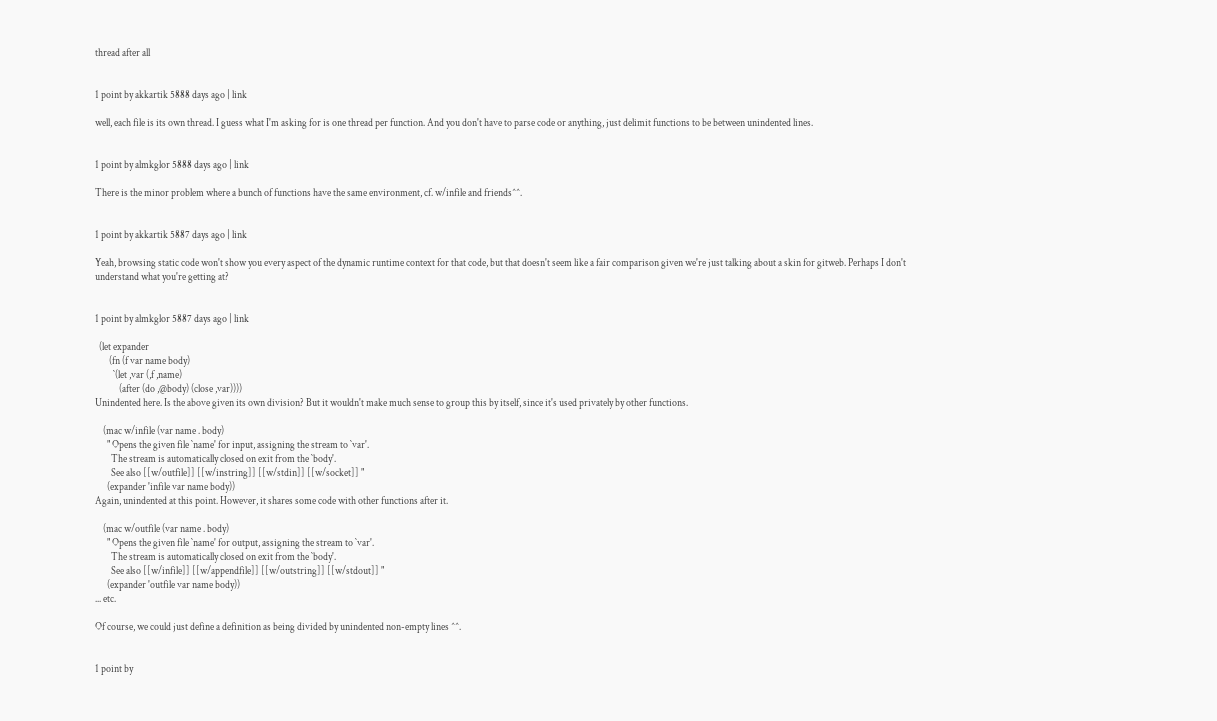thread after all


1 point by akkartik 5888 days ago | link

well, each file is its own thread. I guess what I'm asking for is one thread per function. And you don't have to parse code or anything, just delimit functions to be between unindented lines.


1 point by almkglor 5888 days ago | link

There is the minor problem where a bunch of functions have the same environment, cf. w/infile and friends^^.


1 point by akkartik 5887 days ago | link

Yeah, browsing static code won't show you every aspect of the dynamic runtime context for that code, but that doesn't seem like a fair comparison given we're just talking about a skin for gitweb. Perhaps I don't understand what you're getting at?


1 point by almkglor 5887 days ago | link

  (let expander
       (fn (f var name body)
         `(let ,var (,f ,name)
            (after (do ,@body) (close ,var))))
Unindented here. Is the above given its own division? But it wouldn't make much sense to group this by itself, since it's used privately by other functions.

    (mac w/infile (var name . body)
      " Opens the given file `name' for input, assigning the stream to `var'.
        The stream is automatically closed on exit from the `body'.
        See also [[w/outfile]] [[w/instring]] [[w/stdin]] [[w/socket]] "
      (expander 'infile var name body))
Again, unindented at this point. However, it shares some code with other functions after it.

    (mac w/outfile (var name . body)
      " Opens the given file `name' for output, assigning the stream to `var'.
        The stream is automatically closed on exit from the `body'.
        See also [[w/infile]] [[w/appendfile]] [[w/outstring]] [[w/stdout]] "
      (expander 'outfile var name body))
... etc.

Of course, we could just define a definition as being divided by unindented non-empty lines ^^.


1 point by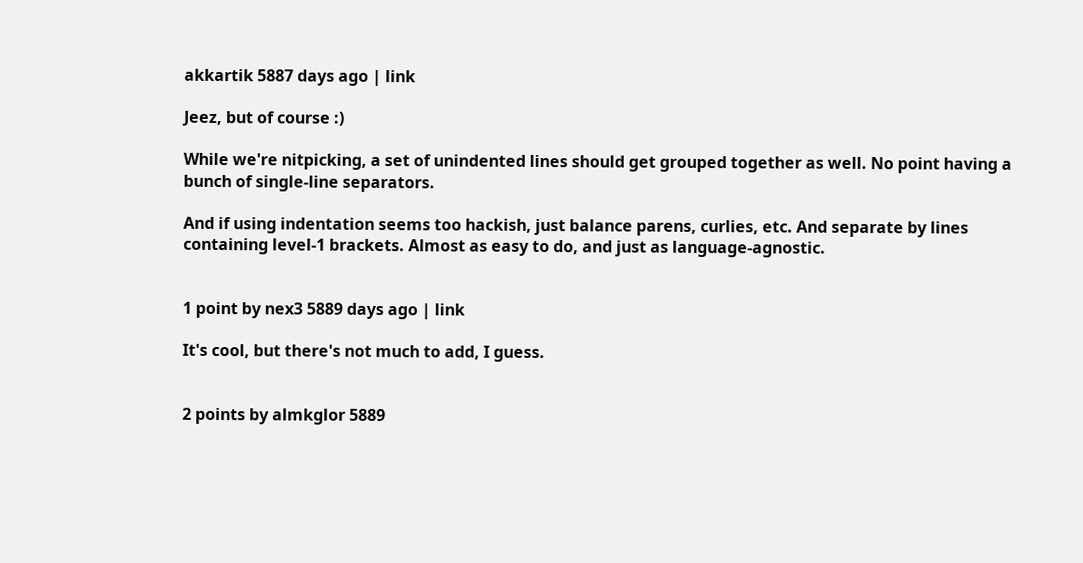akkartik 5887 days ago | link

Jeez, but of course :)

While we're nitpicking, a set of unindented lines should get grouped together as well. No point having a bunch of single-line separators.

And if using indentation seems too hackish, just balance parens, curlies, etc. And separate by lines containing level-1 brackets. Almost as easy to do, and just as language-agnostic.


1 point by nex3 5889 days ago | link

It's cool, but there's not much to add, I guess.


2 points by almkglor 5889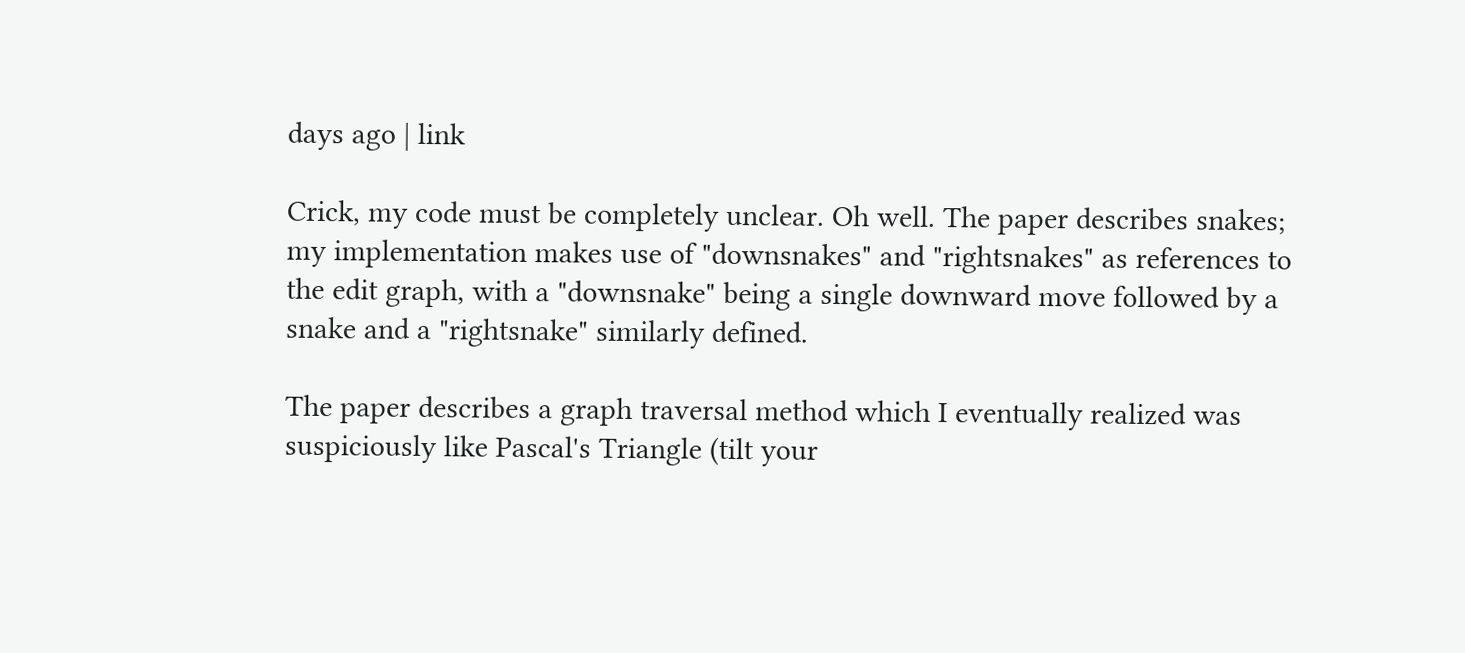days ago | link

Crick, my code must be completely unclear. Oh well. The paper describes snakes; my implementation makes use of "downsnakes" and "rightsnakes" as references to the edit graph, with a "downsnake" being a single downward move followed by a snake and a "rightsnake" similarly defined.

The paper describes a graph traversal method which I eventually realized was suspiciously like Pascal's Triangle (tilt your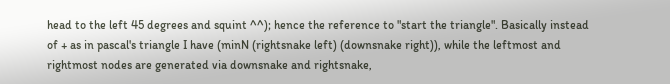head to the left 45 degrees and squint ^^); hence the reference to "start the triangle". Basically instead of + as in pascal's triangle I have (minN (rightsnake left) (downsnake right)), while the leftmost and rightmost nodes are generated via downsnake and rightsnake,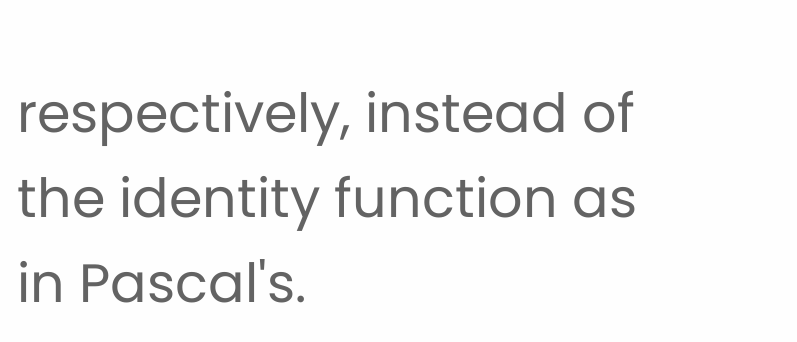respectively, instead of the identity function as in Pascal's.